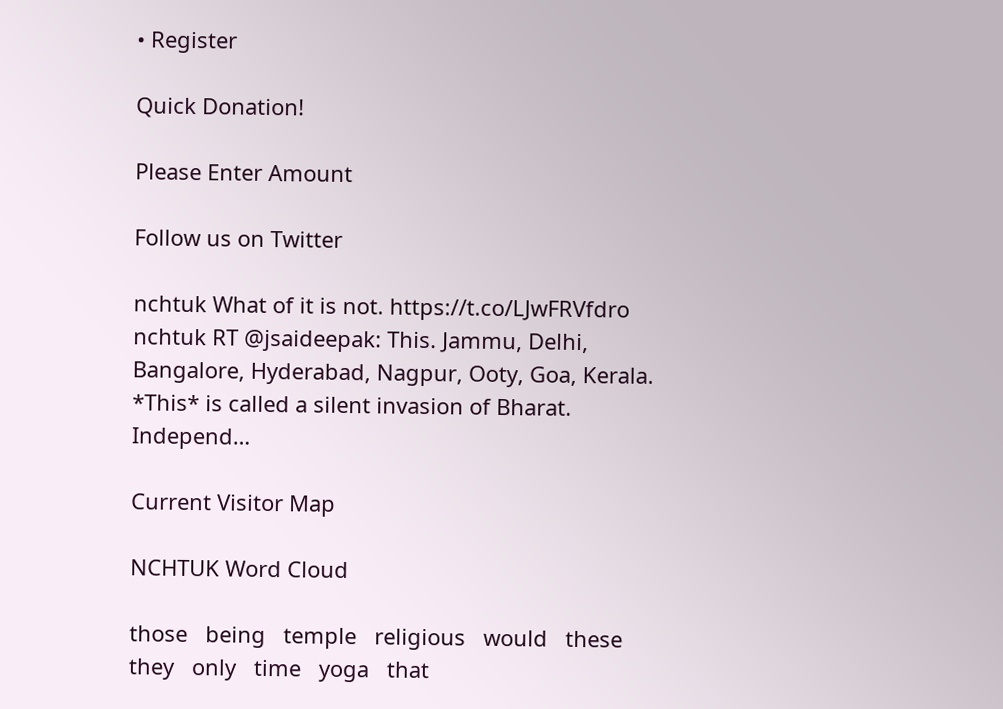• Register

Quick Donation!

Please Enter Amount

Follow us on Twitter

nchtuk What of it is not. https://t.co/LJwFRVfdro
nchtuk RT @jsaideepak: This. Jammu, Delhi, Bangalore, Hyderabad, Nagpur, Ooty, Goa, Kerala. *This* is called a silent invasion of Bharat. Independ…

Current Visitor Map

NCHTUK Word Cloud

those   being   temple   religious   would   these   they   only   time   yoga   that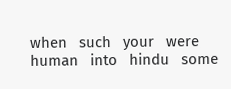when   such   your   were   human   into   hindu   some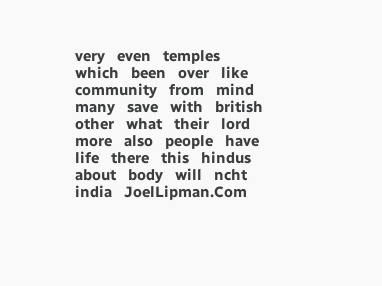very   even   temples   which   been   over   like   community   from   mind   many   save   with   british   other   what   their   lord   more   also   people   have   life   there   this   hindus   about   body   will   ncht   india   JoelLipman.Com